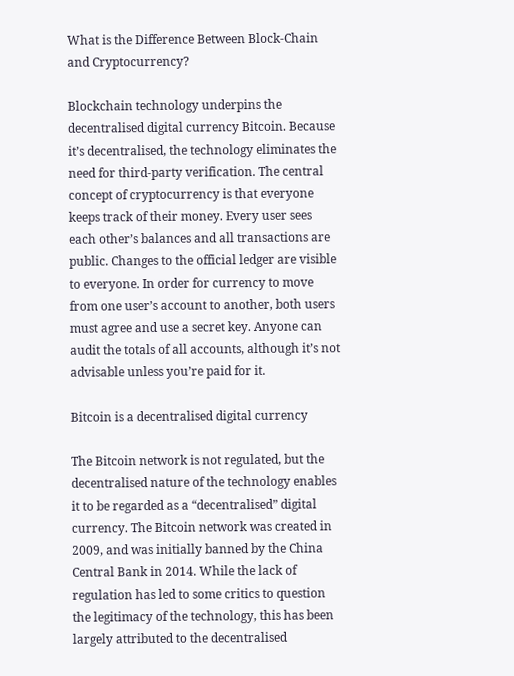What is the Difference Between Block-Chain and Cryptocurrency?

Blockchain technology underpins the decentralised digital currency Bitcoin. Because it’s decentralised, the technology eliminates the need for third-party verification. The central concept of cryptocurrency is that everyone keeps track of their money. Every user sees each other’s balances and all transactions are public. Changes to the official ledger are visible to everyone. In order for currency to move from one user’s account to another, both users must agree and use a secret key. Anyone can audit the totals of all accounts, although it’s not advisable unless you’re paid for it.

Bitcoin is a decentralised digital currency

The Bitcoin network is not regulated, but the decentralised nature of the technology enables it to be regarded as a “decentralised” digital currency. The Bitcoin network was created in 2009, and was initially banned by the China Central Bank in 2014. While the lack of regulation has led to some critics to question the legitimacy of the technology, this has been largely attributed to the decentralised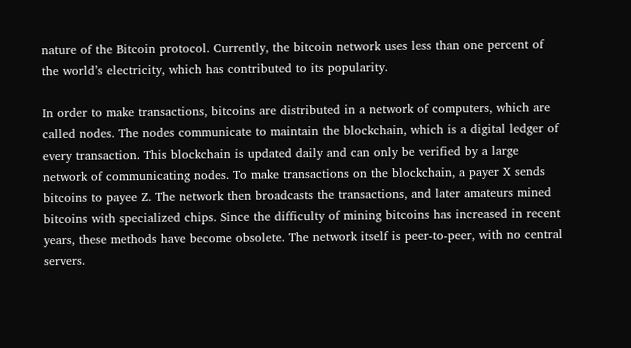nature of the Bitcoin protocol. Currently, the bitcoin network uses less than one percent of the world’s electricity, which has contributed to its popularity.

In order to make transactions, bitcoins are distributed in a network of computers, which are called nodes. The nodes communicate to maintain the blockchain, which is a digital ledger of every transaction. This blockchain is updated daily and can only be verified by a large network of communicating nodes. To make transactions on the blockchain, a payer X sends bitcoins to payee Z. The network then broadcasts the transactions, and later amateurs mined bitcoins with specialized chips. Since the difficulty of mining bitcoins has increased in recent years, these methods have become obsolete. The network itself is peer-to-peer, with no central servers.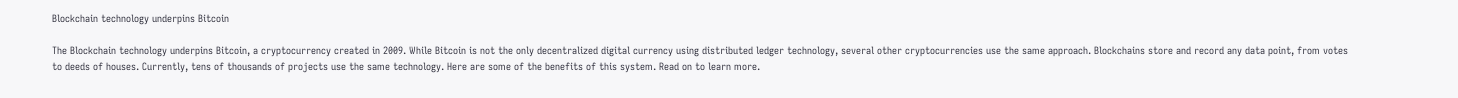Blockchain technology underpins Bitcoin

The Blockchain technology underpins Bitcoin, a cryptocurrency created in 2009. While Bitcoin is not the only decentralized digital currency using distributed ledger technology, several other cryptocurrencies use the same approach. Blockchains store and record any data point, from votes to deeds of houses. Currently, tens of thousands of projects use the same technology. Here are some of the benefits of this system. Read on to learn more.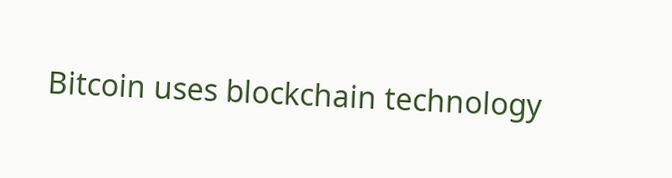Bitcoin uses blockchain technology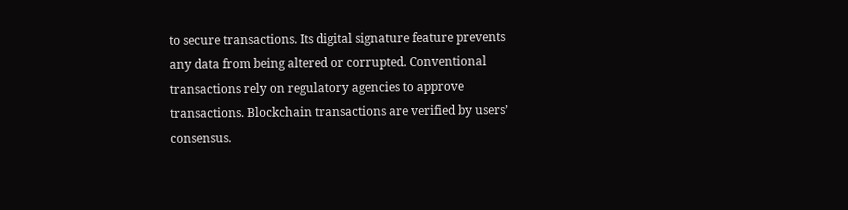to secure transactions. Its digital signature feature prevents any data from being altered or corrupted. Conventional transactions rely on regulatory agencies to approve transactions. Blockchain transactions are verified by users’ consensus.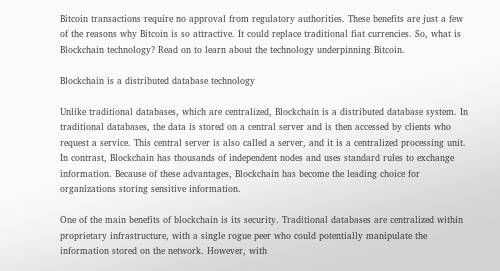Bitcoin transactions require no approval from regulatory authorities. These benefits are just a few of the reasons why Bitcoin is so attractive. It could replace traditional fiat currencies. So, what is Blockchain technology? Read on to learn about the technology underpinning Bitcoin.

Blockchain is a distributed database technology

Unlike traditional databases, which are centralized, Blockchain is a distributed database system. In traditional databases, the data is stored on a central server and is then accessed by clients who request a service. This central server is also called a server, and it is a centralized processing unit. In contrast, Blockchain has thousands of independent nodes and uses standard rules to exchange information. Because of these advantages, Blockchain has become the leading choice for organizations storing sensitive information.

One of the main benefits of blockchain is its security. Traditional databases are centralized within proprietary infrastructure, with a single rogue peer who could potentially manipulate the information stored on the network. However, with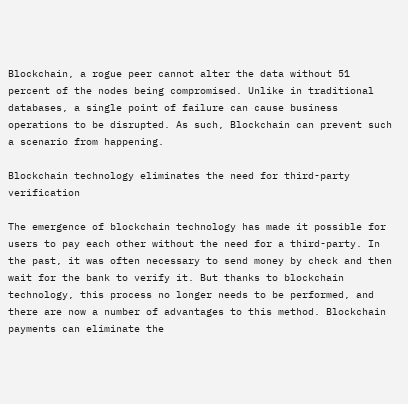Blockchain, a rogue peer cannot alter the data without 51 percent of the nodes being compromised. Unlike in traditional databases, a single point of failure can cause business operations to be disrupted. As such, Blockchain can prevent such a scenario from happening.

Blockchain technology eliminates the need for third-party verification

The emergence of blockchain technology has made it possible for users to pay each other without the need for a third-party. In the past, it was often necessary to send money by check and then wait for the bank to verify it. But thanks to blockchain technology, this process no longer needs to be performed, and there are now a number of advantages to this method. Blockchain payments can eliminate the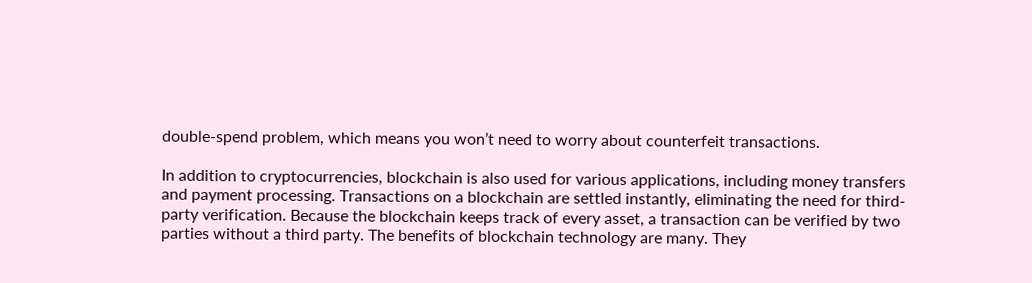double-spend problem, which means you won’t need to worry about counterfeit transactions.

In addition to cryptocurrencies, blockchain is also used for various applications, including money transfers and payment processing. Transactions on a blockchain are settled instantly, eliminating the need for third-party verification. Because the blockchain keeps track of every asset, a transaction can be verified by two parties without a third party. The benefits of blockchain technology are many. They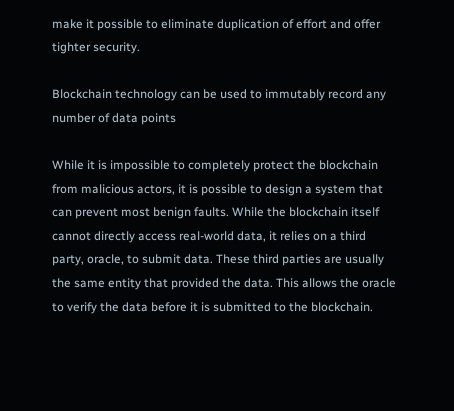make it possible to eliminate duplication of effort and offer tighter security.

Blockchain technology can be used to immutably record any number of data points

While it is impossible to completely protect the blockchain from malicious actors, it is possible to design a system that can prevent most benign faults. While the blockchain itself cannot directly access real-world data, it relies on a third party, oracle, to submit data. These third parties are usually the same entity that provided the data. This allows the oracle to verify the data before it is submitted to the blockchain.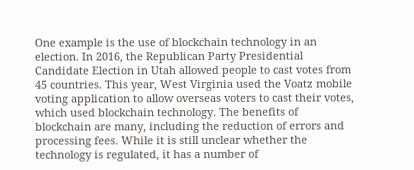One example is the use of blockchain technology in an election. In 2016, the Republican Party Presidential Candidate Election in Utah allowed people to cast votes from 45 countries. This year, West Virginia used the Voatz mobile voting application to allow overseas voters to cast their votes, which used blockchain technology. The benefits of blockchain are many, including the reduction of errors and processing fees. While it is still unclear whether the technology is regulated, it has a number of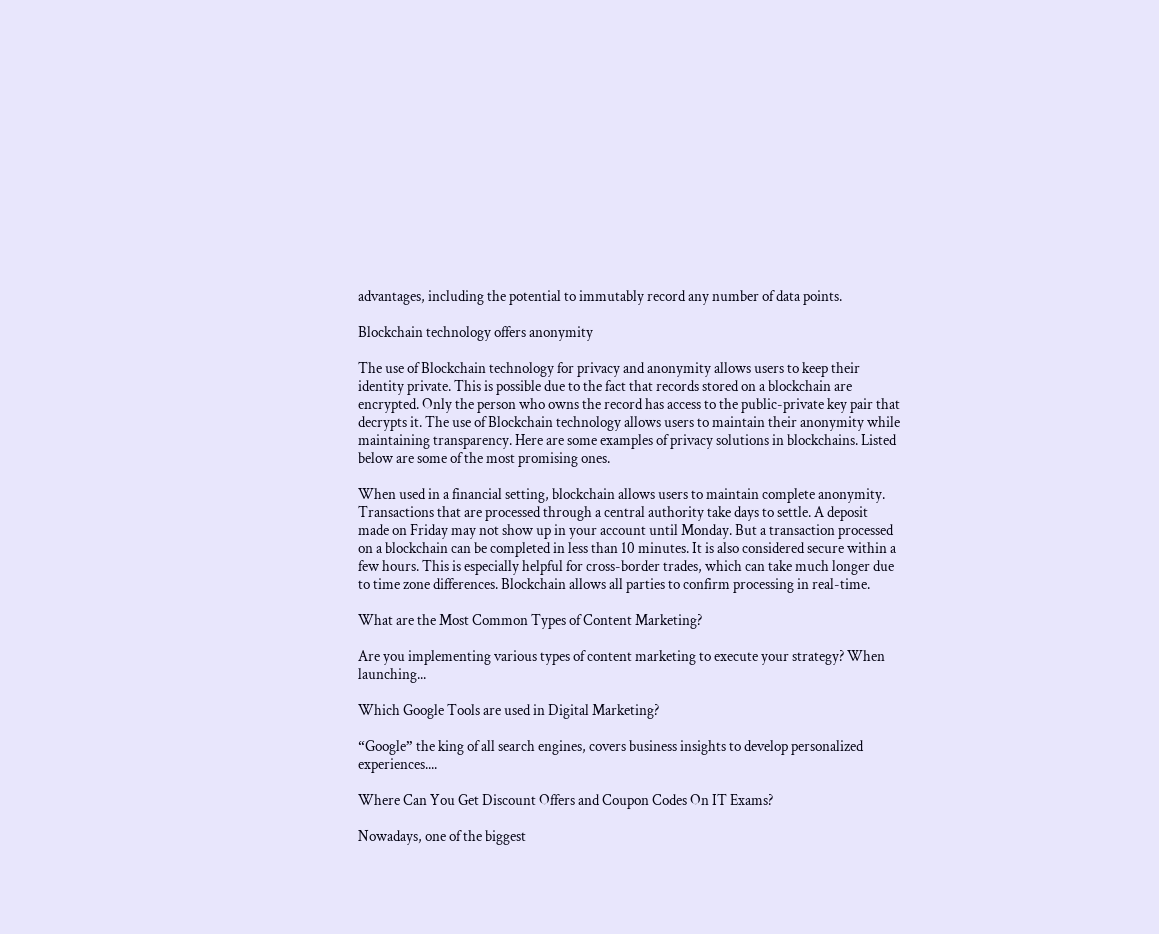advantages, including the potential to immutably record any number of data points.

Blockchain technology offers anonymity

The use of Blockchain technology for privacy and anonymity allows users to keep their identity private. This is possible due to the fact that records stored on a blockchain are encrypted. Only the person who owns the record has access to the public-private key pair that decrypts it. The use of Blockchain technology allows users to maintain their anonymity while maintaining transparency. Here are some examples of privacy solutions in blockchains. Listed below are some of the most promising ones.

When used in a financial setting, blockchain allows users to maintain complete anonymity. Transactions that are processed through a central authority take days to settle. A deposit made on Friday may not show up in your account until Monday. But a transaction processed on a blockchain can be completed in less than 10 minutes. It is also considered secure within a few hours. This is especially helpful for cross-border trades, which can take much longer due to time zone differences. Blockchain allows all parties to confirm processing in real-time.

What are the Most Common Types of Content Marketing?

Are you implementing various types of content marketing to execute your strategy? When launching...

Which Google Tools are used in Digital Marketing?

“Google” the king of all search engines, covers business insights to develop personalized experiences....

Where Can You Get Discount Offers and Coupon Codes On IT Exams?

Nowadays, one of the biggest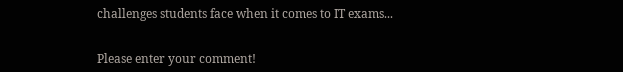challenges students face when it comes to IT exams...


Please enter your comment!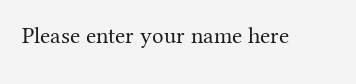Please enter your name here